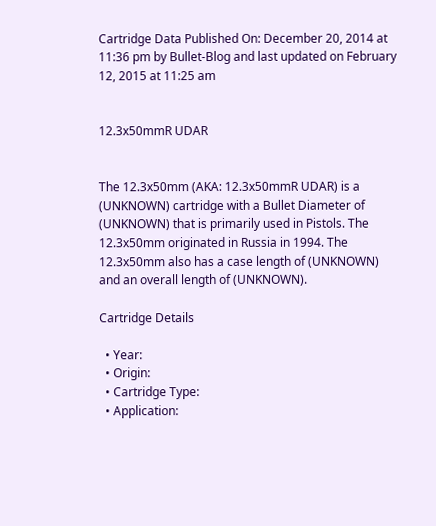Cartridge Data Published On: December 20, 2014 at 11:36 pm by Bullet-Blog and last updated on February 12, 2015 at 11:25 am


12.3x50mmR UDAR


The 12.3x50mm (AKA: 12.3x50mmR UDAR) is a (UNKNOWN) cartridge with a Bullet Diameter of (UNKNOWN) that is primarily used in Pistols. The 12.3x50mm originated in Russia in 1994. The 12.3x50mm also has a case length of (UNKNOWN) and an overall length of (UNKNOWN).

Cartridge Details

  • Year:
  • Origin:
  • Cartridge Type:
  • Application: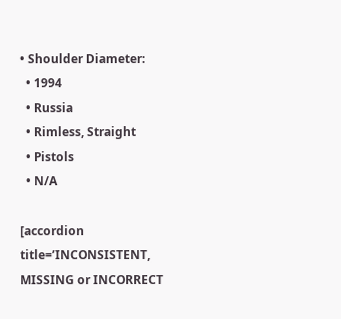• Shoulder Diameter:
  • 1994
  • Russia
  • Rimless, Straight
  • Pistols
  • N/A

[accordion title=’INCONSISTENT, MISSING or INCORRECT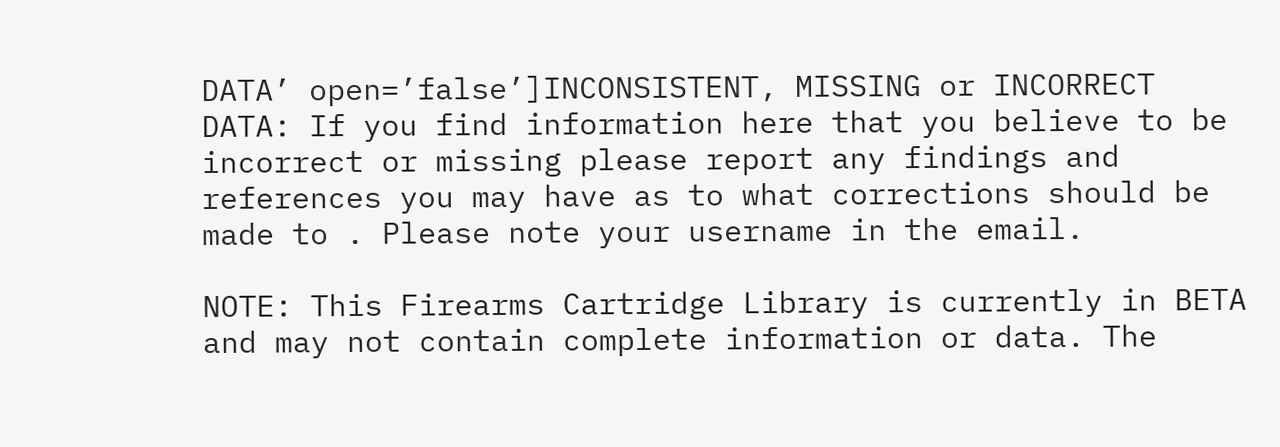DATA’ open=’false’]INCONSISTENT, MISSING or INCORRECT DATA: If you find information here that you believe to be incorrect or missing please report any findings and references you may have as to what corrections should be made to . Please note your username in the email.

NOTE: This Firearms Cartridge Library is currently in BETA and may not contain complete information or data. The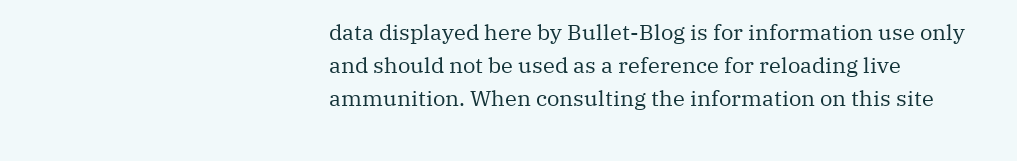data displayed here by Bullet-Blog is for information use only and should not be used as a reference for reloading live ammunition. When consulting the information on this site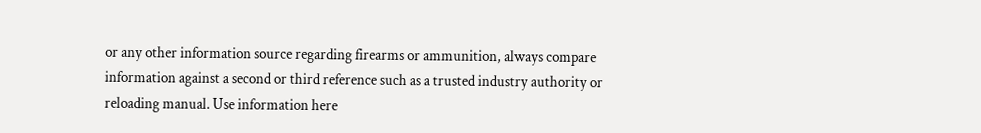or any other information source regarding firearms or ammunition, always compare information against a second or third reference such as a trusted industry authority or reloading manual. Use information here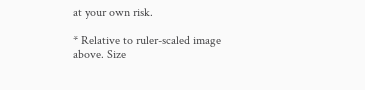at your own risk.

* Relative to ruler-scaled image above. Size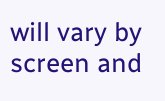will vary by screen and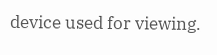device used for viewing.